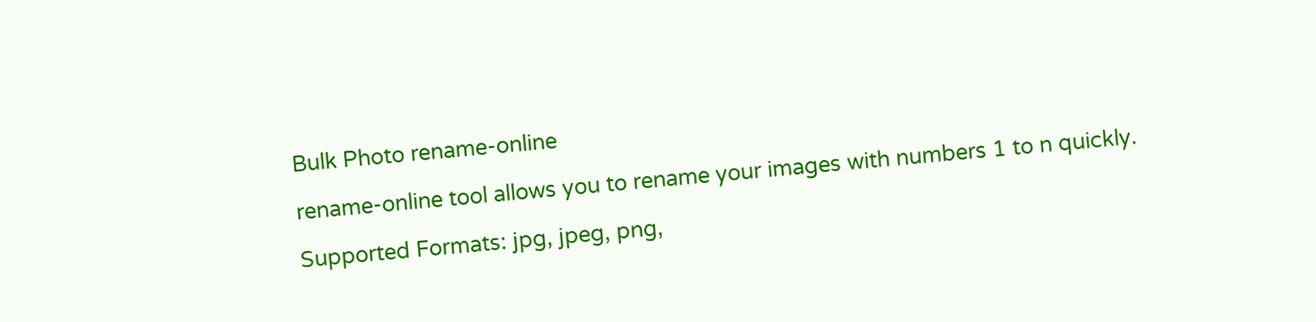Bulk Photo rename-online

rename-online tool allows you to rename your images with numbers 1 to n quickly.

Supported Formats: jpg, jpeg, png,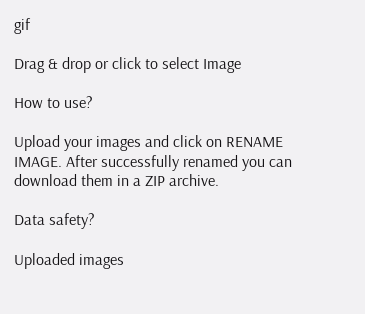gif

Drag & drop or click to select Image

How to use?

Upload your images and click on RENAME IMAGE. After successfully renamed you can download them in a ZIP archive.

Data safety?

Uploaded images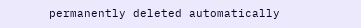permanently deleted automatically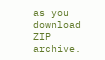as you download ZIP archive.